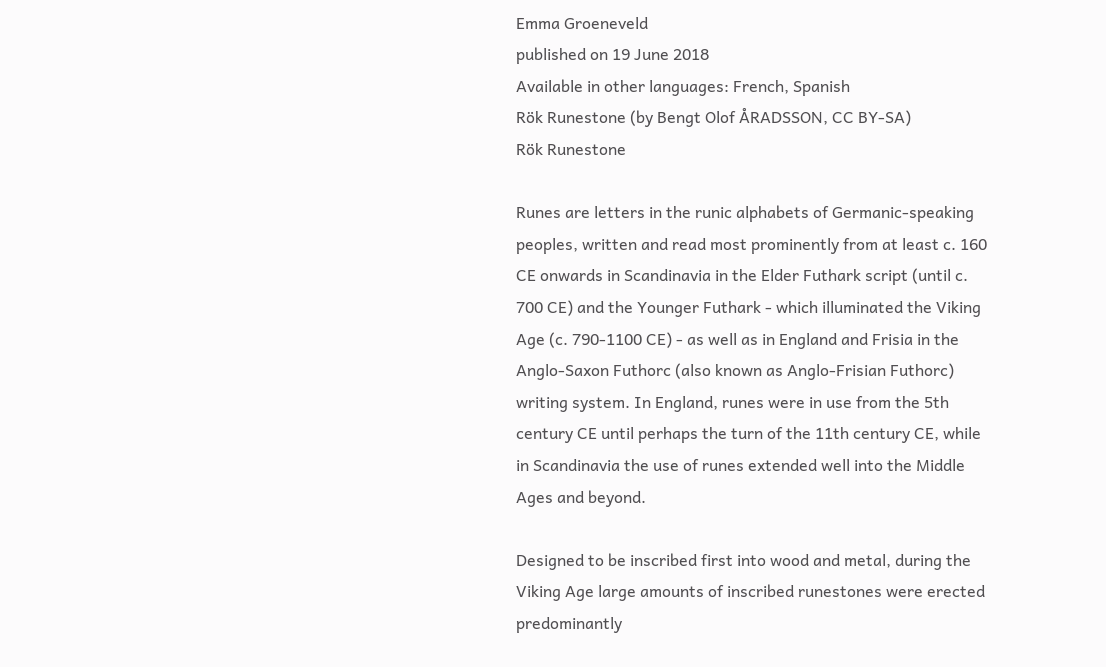Emma Groeneveld
published on 19 June 2018
Available in other languages: French, Spanish
Rök Runestone (by Bengt Olof ÅRADSSON, CC BY-SA)
Rök Runestone

Runes are letters in the runic alphabets of Germanic-speaking peoples, written and read most prominently from at least c. 160 CE onwards in Scandinavia in the Elder Futhark script (until c. 700 CE) and the Younger Futhark - which illuminated the Viking Age (c. 790-1100 CE) - as well as in England and Frisia in the Anglo-Saxon Futhorc (also known as Anglo-Frisian Futhorc) writing system. In England, runes were in use from the 5th century CE until perhaps the turn of the 11th century CE, while in Scandinavia the use of runes extended well into the Middle Ages and beyond.

Designed to be inscribed first into wood and metal, during the Viking Age large amounts of inscribed runestones were erected predominantly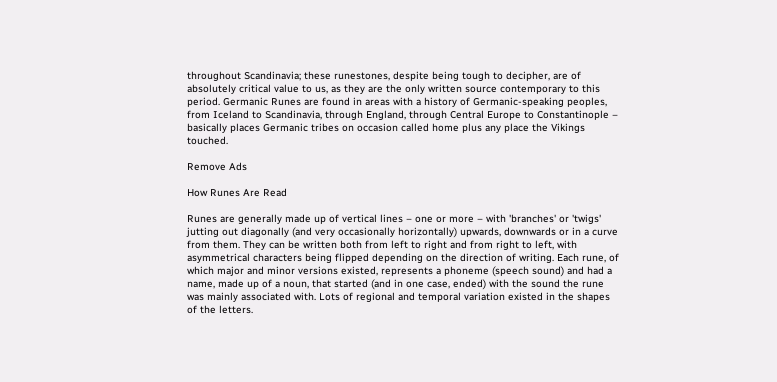throughout Scandinavia; these runestones, despite being tough to decipher, are of absolutely critical value to us, as they are the only written source contemporary to this period. Germanic Runes are found in areas with a history of Germanic-speaking peoples, from Iceland to Scandinavia, through England, through Central Europe to Constantinople – basically places Germanic tribes on occasion called home plus any place the Vikings touched.

Remove Ads

How Runes Are Read

Runes are generally made up of vertical lines – one or more – with 'branches' or 'twigs' jutting out diagonally (and very occasionally horizontally) upwards, downwards or in a curve from them. They can be written both from left to right and from right to left, with asymmetrical characters being flipped depending on the direction of writing. Each rune, of which major and minor versions existed, represents a phoneme (speech sound) and had a name, made up of a noun, that started (and in one case, ended) with the sound the rune was mainly associated with. Lots of regional and temporal variation existed in the shapes of the letters.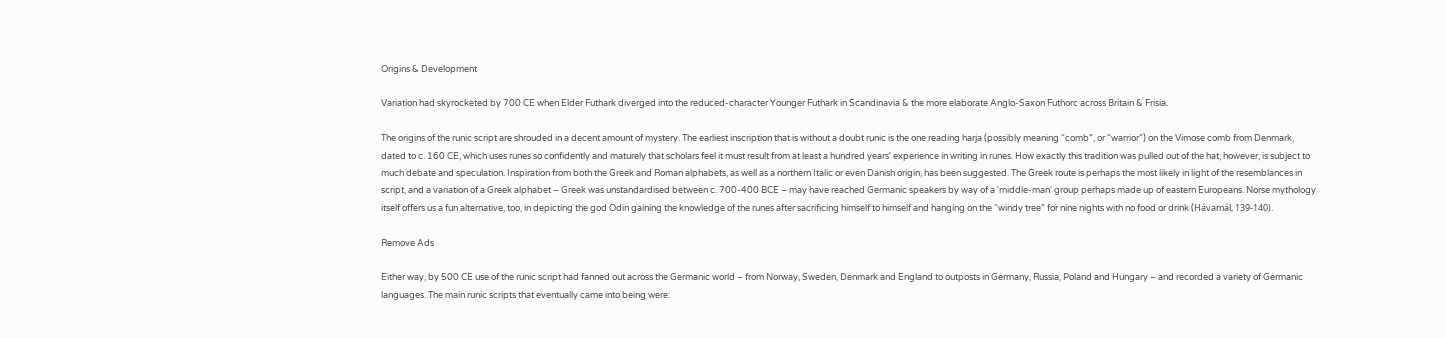Origins & Development

Variation had skyrocketed by 700 CE when Elder Futhark diverged into the reduced-character Younger Futhark in Scandinavia & the more elaborate Anglo-Saxon Futhorc across Britain & Frisia.

The origins of the runic script are shrouded in a decent amount of mystery. The earliest inscription that is without a doubt runic is the one reading harja (possibly meaning “comb”, or “warrior”) on the Vimose comb from Denmark, dated to c. 160 CE, which uses runes so confidently and maturely that scholars feel it must result from at least a hundred years' experience in writing in runes. How exactly this tradition was pulled out of the hat, however, is subject to much debate and speculation. Inspiration from both the Greek and Roman alphabets, as well as a northern Italic or even Danish origin, has been suggested. The Greek route is perhaps the most likely in light of the resemblances in script, and a variation of a Greek alphabet – Greek was unstandardised between c. 700-400 BCE – may have reached Germanic speakers by way of a 'middle-man' group perhaps made up of eastern Europeans. Norse mythology itself offers us a fun alternative, too, in depicting the god Odin gaining the knowledge of the runes after sacrificing himself to himself and hanging on the “windy tree” for nine nights with no food or drink (Hávamál, 139-140).

Remove Ads

Either way, by 500 CE use of the runic script had fanned out across the Germanic world – from Norway, Sweden, Denmark and England to outposts in Germany, Russia, Poland and Hungary – and recorded a variety of Germanic languages. The main runic scripts that eventually came into being were: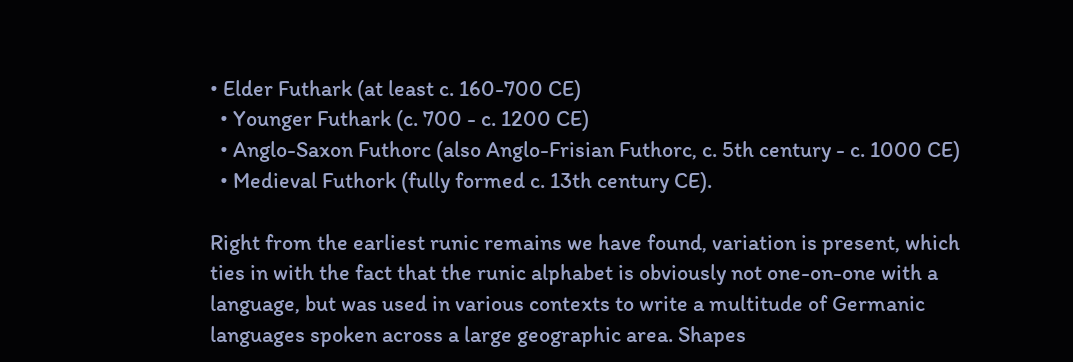• Elder Futhark (at least c. 160-700 CE)
  • Younger Futhark (c. 700 - c. 1200 CE)
  • Anglo-Saxon Futhorc (also Anglo-Frisian Futhorc, c. 5th century - c. 1000 CE)
  • Medieval Futhork (fully formed c. 13th century CE).

Right from the earliest runic remains we have found, variation is present, which ties in with the fact that the runic alphabet is obviously not one-on-one with a language, but was used in various contexts to write a multitude of Germanic languages spoken across a large geographic area. Shapes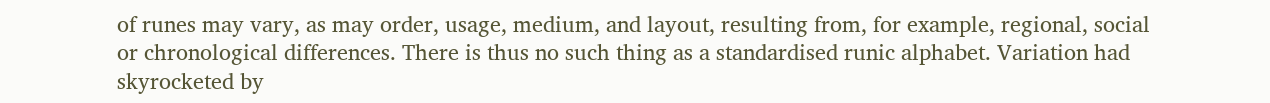of runes may vary, as may order, usage, medium, and layout, resulting from, for example, regional, social or chronological differences. There is thus no such thing as a standardised runic alphabet. Variation had skyrocketed by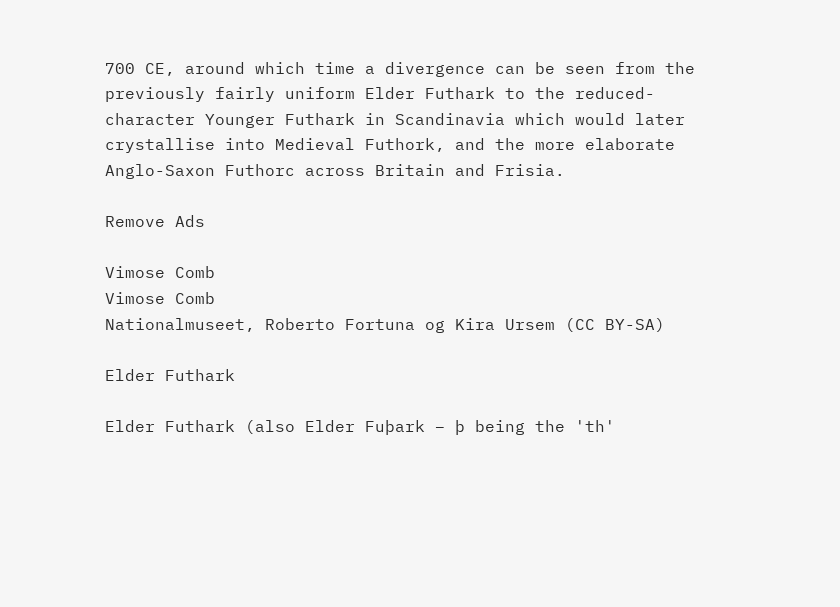700 CE, around which time a divergence can be seen from the previously fairly uniform Elder Futhark to the reduced-character Younger Futhark in Scandinavia which would later crystallise into Medieval Futhork, and the more elaborate Anglo-Saxon Futhorc across Britain and Frisia.

Remove Ads

Vimose Comb
Vimose Comb
Nationalmuseet, Roberto Fortuna og Kira Ursem (CC BY-SA)

Elder Futhark

Elder Futhark (also Elder Fuþark – þ being the 'th'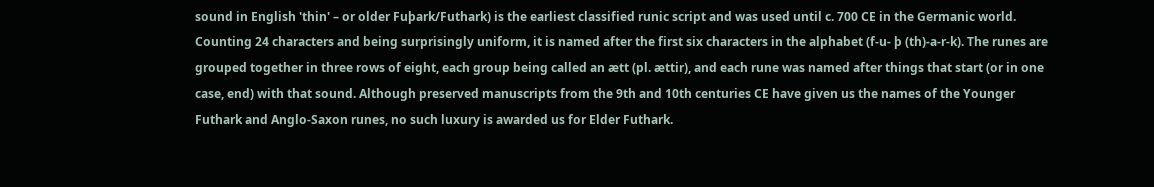sound in English 'thin' – or older Fuþark/Futhark) is the earliest classified runic script and was used until c. 700 CE in the Germanic world. Counting 24 characters and being surprisingly uniform, it is named after the first six characters in the alphabet (f-u- þ (th)-a-r-k). The runes are grouped together in three rows of eight, each group being called an ætt (pl. ættir), and each rune was named after things that start (or in one case, end) with that sound. Although preserved manuscripts from the 9th and 10th centuries CE have given us the names of the Younger Futhark and Anglo-Saxon runes, no such luxury is awarded us for Elder Futhark.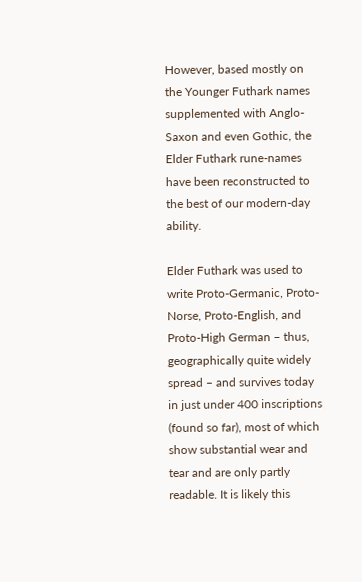However, based mostly on the Younger Futhark names supplemented with Anglo-Saxon and even Gothic, the Elder Futhark rune-names have been reconstructed to the best of our modern-day ability.

Elder Futhark was used to write Proto-Germanic, Proto-Norse, Proto-English, and Proto-High German – thus, geographically quite widely spread – and survives today in just under 400 inscriptions (found so far), most of which show substantial wear and tear and are only partly readable. It is likely this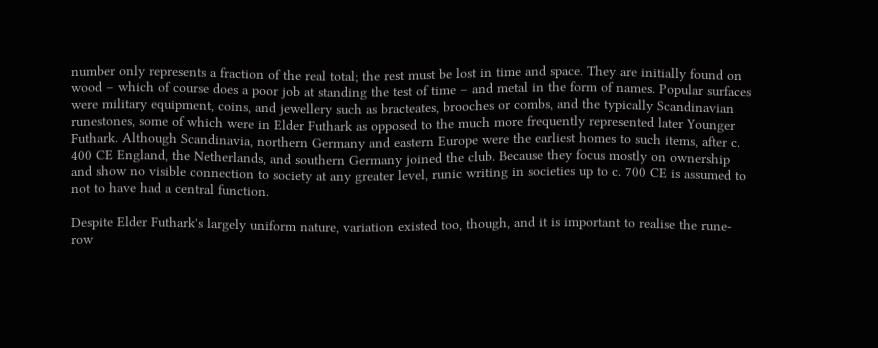number only represents a fraction of the real total; the rest must be lost in time and space. They are initially found on wood – which of course does a poor job at standing the test of time – and metal in the form of names. Popular surfaces were military equipment, coins, and jewellery such as bracteates, brooches or combs, and the typically Scandinavian runestones, some of which were in Elder Futhark as opposed to the much more frequently represented later Younger Futhark. Although Scandinavia, northern Germany and eastern Europe were the earliest homes to such items, after c. 400 CE England, the Netherlands, and southern Germany joined the club. Because they focus mostly on ownership and show no visible connection to society at any greater level, runic writing in societies up to c. 700 CE is assumed to not to have had a central function.

Despite Elder Futhark's largely uniform nature, variation existed too, though, and it is important to realise the rune-row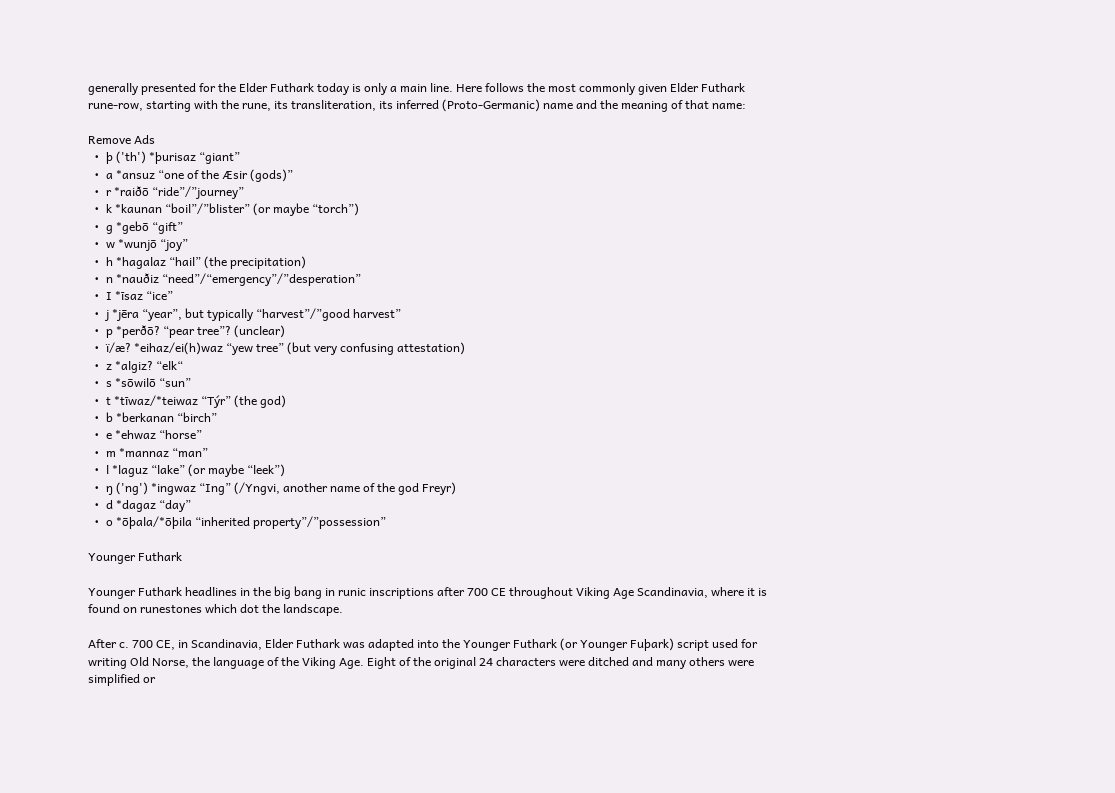generally presented for the Elder Futhark today is only a main line. Here follows the most commonly given Elder Futhark rune-row, starting with the rune, its transliteration, its inferred (Proto-Germanic) name and the meaning of that name:

Remove Ads
  •  þ ('th') *þurisaz “giant”
  •  a *ansuz “one of the Æsir (gods)”
  •  r *raiðō “ride”/”journey”
  •  k *kaunan “boil”/”blister” (or maybe “torch”)
  •  g *gebō “gift”
  •  w *wunjō “joy”
  •  h *hagalaz “hail” (the precipitation)
  •  n *nauðiz “need”/“emergency”/”desperation”
  •  I *īsaz “ice”
  •  j *jēra “year”, but typically “harvest”/”good harvest”
  •  p *perðō? “pear tree”? (unclear)
  •  ï/æ? *eihaz/ei(h)waz “yew tree” (but very confusing attestation)
  •  z *algiz? “elk“
  •  s *sōwilō “sun”
  •  t *tīwaz/*teiwaz “Týr” (the god)
  •  b *berkanan “birch”
  •  e *ehwaz “horse”
  •  m *mannaz “man”
  •  l *laguz “lake” (or maybe “leek”)
  •  ŋ ('ng') *ingwaz “Ing” (/Yngvi, another name of the god Freyr)
  •  d *dagaz “day”
  •  o *ōþala/*ōþila “inherited property”/”possession”

Younger Futhark

Younger Futhark headlines in the big bang in runic inscriptions after 700 CE throughout Viking Age Scandinavia, where it is found on runestones which dot the landscape.

After c. 700 CE, in Scandinavia, Elder Futhark was adapted into the Younger Futhark (or Younger Fuþark) script used for writing Old Norse, the language of the Viking Age. Eight of the original 24 characters were ditched and many others were simplified or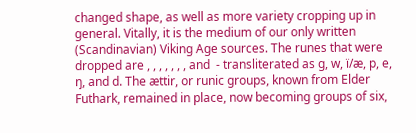changed shape, as well as more variety cropping up in general. Vitally, it is the medium of our only written (Scandinavian) Viking Age sources. The runes that were dropped are , , , , , , , and  - transliterated as g, w, ï/æ, p, e, ŋ, and d. The ættir, or runic groups, known from Elder Futhark, remained in place, now becoming groups of six,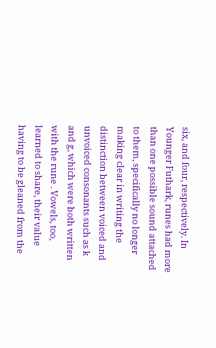six, and four, respectively. In Younger Futhark, runes had more than one possible sound attached to them, specifically no longer making clear in writing the distinction between voiced and unvoiced consonants such as k and g, which were both written with the rune . Vowels, too, learned to share, their value having to be gleaned from the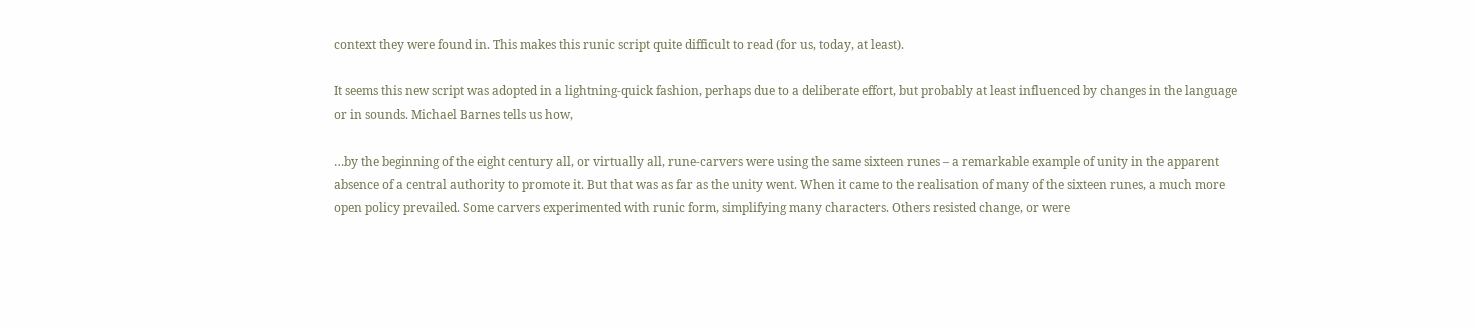context they were found in. This makes this runic script quite difficult to read (for us, today, at least).

It seems this new script was adopted in a lightning-quick fashion, perhaps due to a deliberate effort, but probably at least influenced by changes in the language or in sounds. Michael Barnes tells us how,

…by the beginning of the eight century all, or virtually all, rune-carvers were using the same sixteen runes – a remarkable example of unity in the apparent absence of a central authority to promote it. But that was as far as the unity went. When it came to the realisation of many of the sixteen runes, a much more open policy prevailed. Some carvers experimented with runic form, simplifying many characters. Others resisted change, or were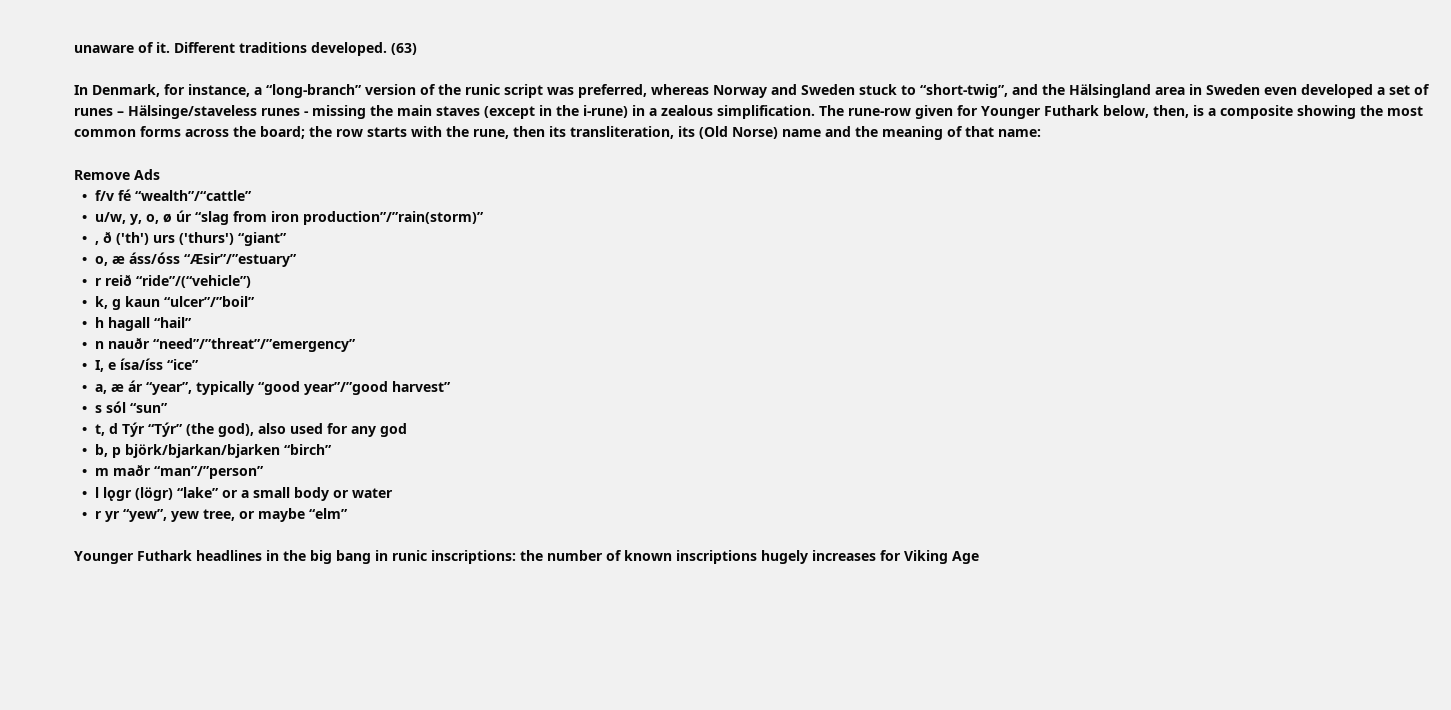unaware of it. Different traditions developed. (63)

In Denmark, for instance, a “long-branch” version of the runic script was preferred, whereas Norway and Sweden stuck to “short-twig”, and the Hälsingland area in Sweden even developed a set of runes – Hälsinge/staveless runes - missing the main staves (except in the i-rune) in a zealous simplification. The rune-row given for Younger Futhark below, then, is a composite showing the most common forms across the board; the row starts with the rune, then its transliteration, its (Old Norse) name and the meaning of that name:

Remove Ads
  •  f/v fé “wealth”/“cattle”
  •  u/w, y, o, ø úr “slag from iron production”/”rain(storm)”
  •  , ð ('th') urs ('thurs') “giant”
  •  o, æ áss/óss “Æsir”/”estuary”
  •  r reið “ride”/(“vehicle”)
  •  k, g kaun “ulcer”/”boil”
  •  h hagall “hail”
  •  n nauðr “need”/”threat”/”emergency”
  •  I, e ísa/íss “ice”
  •  a, æ ár “year”, typically “good year”/”good harvest”
  •  s sól “sun”
  •  t, d Týr “Týr” (the god), also used for any god
  •  b, p björk/bjarkan/bjarken “birch”
  •  m maðr “man”/”person”
  •  l lǫgr (lögr) “lake” or a small body or water
  •  r yr “yew”, yew tree, or maybe “elm”

Younger Futhark headlines in the big bang in runic inscriptions: the number of known inscriptions hugely increases for Viking Age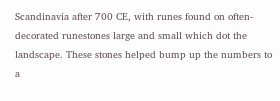Scandinavia after 700 CE, with runes found on often-decorated runestones large and small which dot the landscape. These stones helped bump up the numbers to a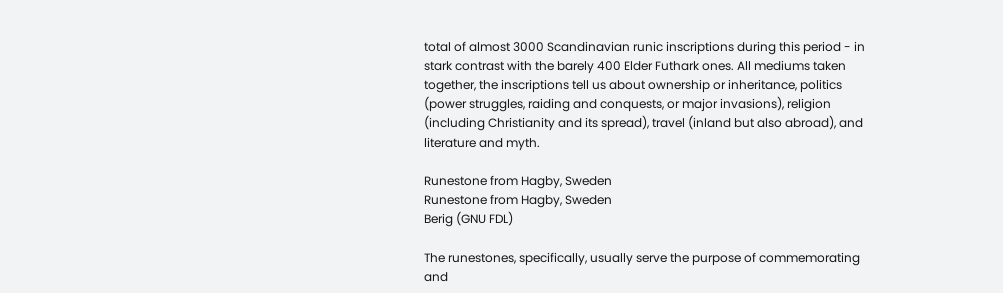total of almost 3000 Scandinavian runic inscriptions during this period - in stark contrast with the barely 400 Elder Futhark ones. All mediums taken together, the inscriptions tell us about ownership or inheritance, politics (power struggles, raiding and conquests, or major invasions), religion (including Christianity and its spread), travel (inland but also abroad), and literature and myth.

Runestone from Hagby, Sweden
Runestone from Hagby, Sweden
Berig (GNU FDL)

The runestones, specifically, usually serve the purpose of commemorating and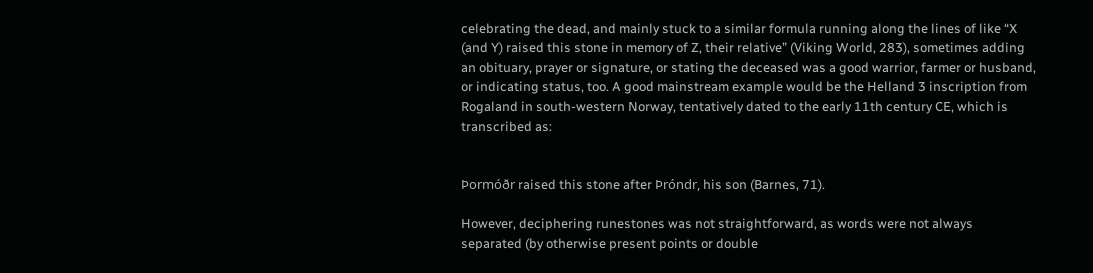celebrating the dead, and mainly stuck to a similar formula running along the lines of like “X (and Y) raised this stone in memory of Z, their relative” (Viking World, 283), sometimes adding an obituary, prayer or signature, or stating the deceased was a good warrior, farmer or husband, or indicating status, too. A good mainstream example would be the Helland 3 inscription from Rogaland in south-western Norway, tentatively dated to the early 11th century CE, which is transcribed as:


Þormóðr raised this stone after Þróndr, his son (Barnes, 71).

However, deciphering runestones was not straightforward, as words were not always separated (by otherwise present points or double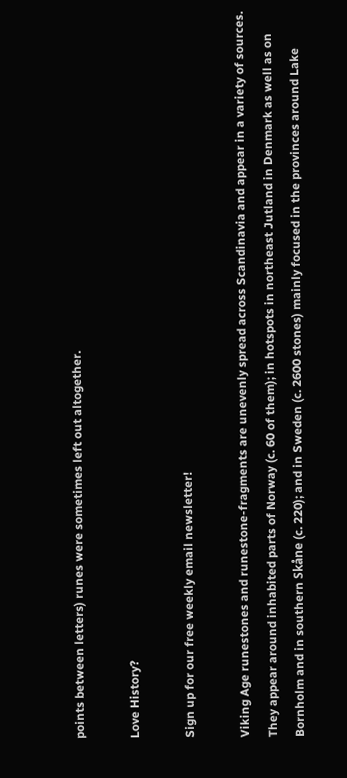points between letters) runes were sometimes left out altogether.

Love History?

Sign up for our free weekly email newsletter!

Viking Age runestones and runestone-fragments are unevenly spread across Scandinavia and appear in a variety of sources. They appear around inhabited parts of Norway (c. 60 of them); in hotspots in northeast Jutland in Denmark as well as on Bornholm and in southern Skåne (c. 220); and in Sweden (c. 2600 stones) mainly focused in the provinces around Lake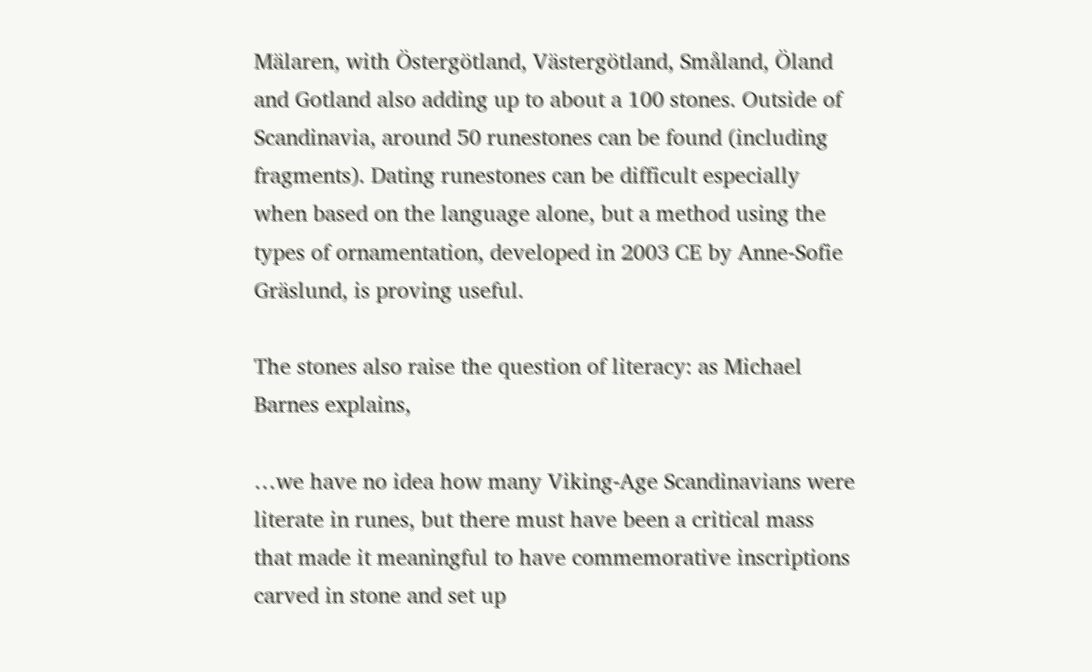Mälaren, with Östergötland, Västergötland, Småland, Öland and Gotland also adding up to about a 100 stones. Outside of Scandinavia, around 50 runestones can be found (including fragments). Dating runestones can be difficult especially when based on the language alone, but a method using the types of ornamentation, developed in 2003 CE by Anne-Sofie Gräslund, is proving useful.

The stones also raise the question of literacy: as Michael Barnes explains,

…we have no idea how many Viking-Age Scandinavians were literate in runes, but there must have been a critical mass that made it meaningful to have commemorative inscriptions carved in stone and set up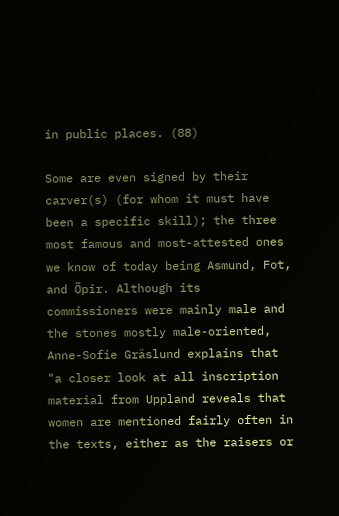in public places. (88)

Some are even signed by their carver(s) (for whom it must have been a specific skill); the three most famous and most-attested ones we know of today being Asmund, Fot, and Öpir. Although its commissioners were mainly male and the stones mostly male-oriented, Anne-Sofie Gräslund explains that "a closer look at all inscription material from Uppland reveals that women are mentioned fairly often in the texts, either as the raisers or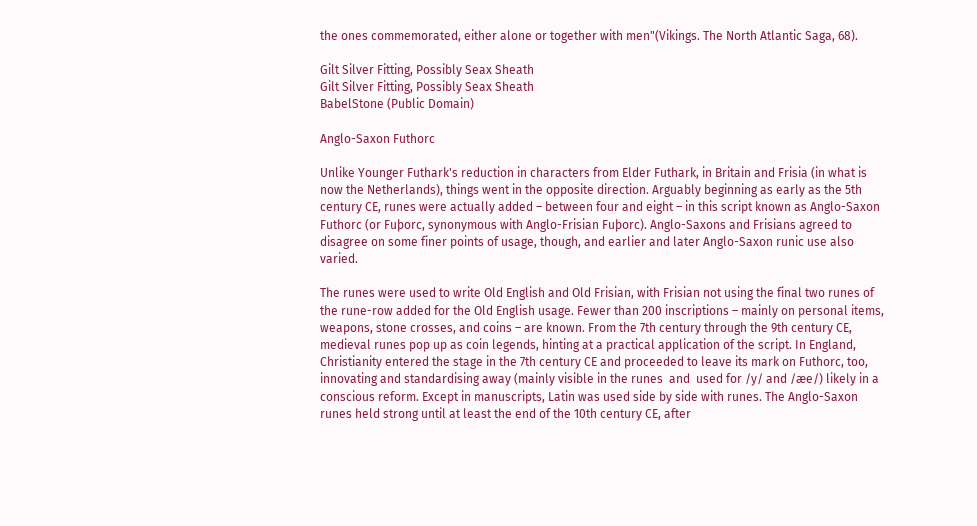the ones commemorated, either alone or together with men"(Vikings. The North Atlantic Saga, 68).

Gilt Silver Fitting, Possibly Seax Sheath
Gilt Silver Fitting, Possibly Seax Sheath
BabelStone (Public Domain)

Anglo-Saxon Futhorc

Unlike Younger Futhark's reduction in characters from Elder Futhark, in Britain and Frisia (in what is now the Netherlands), things went in the opposite direction. Arguably beginning as early as the 5th century CE, runes were actually added – between four and eight – in this script known as Anglo-Saxon Futhorc (or Fuþorc, synonymous with Anglo-Frisian Fuþorc). Anglo-Saxons and Frisians agreed to disagree on some finer points of usage, though, and earlier and later Anglo-Saxon runic use also varied.

The runes were used to write Old English and Old Frisian, with Frisian not using the final two runes of the rune-row added for the Old English usage. Fewer than 200 inscriptions – mainly on personal items, weapons, stone crosses, and coins – are known. From the 7th century through the 9th century CE, medieval runes pop up as coin legends, hinting at a practical application of the script. In England, Christianity entered the stage in the 7th century CE and proceeded to leave its mark on Futhorc, too, innovating and standardising away (mainly visible in the runes  and  used for /y/ and /æe/) likely in a conscious reform. Except in manuscripts, Latin was used side by side with runes. The Anglo-Saxon runes held strong until at least the end of the 10th century CE, after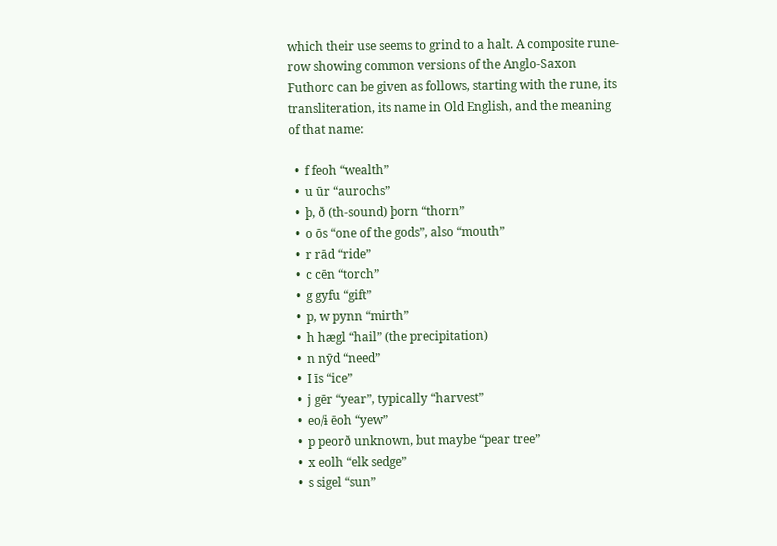which their use seems to grind to a halt. A composite rune-row showing common versions of the Anglo-Saxon Futhorc can be given as follows, starting with the rune, its transliteration, its name in Old English, and the meaning of that name:

  •  f feoh “wealth”
  •  u ūr “aurochs”
  •  þ, ð (th-sound) þorn “thorn”
  •  o ōs “one of the gods”, also “mouth”
  •  r rād “ride”
  •  c cēn “torch”
  •  g gyfu “gift”
  •  p, w pynn “mirth”
  •  h hægl “hail” (the precipitation)
  •  n nȳd “need”
  •  I īs “ice”
  •  j gēr “year”, typically “harvest”
  •  eo/ɨ ēoh “yew”
  •  p peorð unknown, but maybe “pear tree”
  •  x eolh “elk sedge”
  •  s sigel “sun”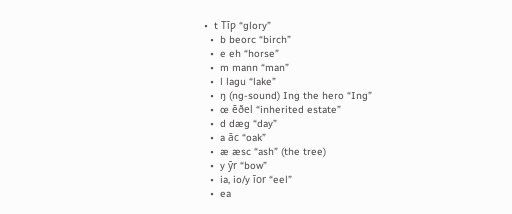•  t Tīƿ “glory”
  •  b beorc “birch”
  •  e eh “horse”
  •  m mann “man”
  •  l lagu “lake”
  •  ŋ (ng-sound) Ing the hero “Ing”
  •  œ ēðel “inherited estate”
  •  d dæg “day”
  •  a āc “oak”
  •  æ æsc “ash” (the tree)
  •  y ȳr “bow”
  •  ia, io/y īor “eel”
  •  ea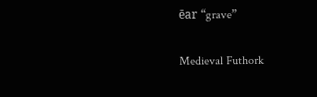ēar “grave”

Medieval Futhork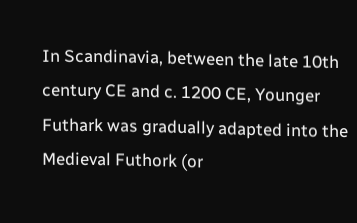In Scandinavia, between the late 10th century CE and c. 1200 CE, Younger Futhark was gradually adapted into the Medieval Futhork (or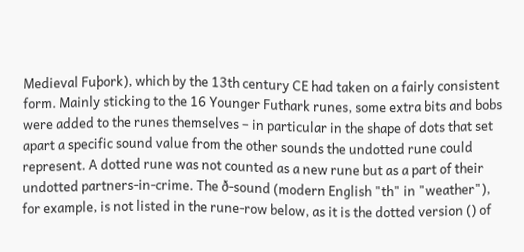Medieval Fuþork), which by the 13th century CE had taken on a fairly consistent form. Mainly sticking to the 16 Younger Futhark runes, some extra bits and bobs were added to the runes themselves – in particular in the shape of dots that set apart a specific sound value from the other sounds the undotted rune could represent. A dotted rune was not counted as a new rune but as a part of their undotted partners-in-crime. The ð-sound (modern English "th" in "weather"), for example, is not listed in the rune-row below, as it is the dotted version () of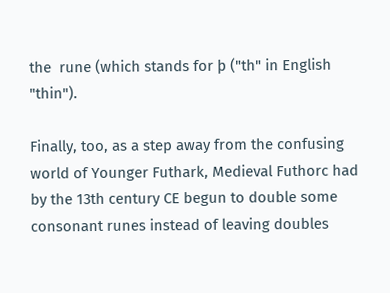the  rune (which stands for þ ("th" in English "thin").

Finally, too, as a step away from the confusing world of Younger Futhark, Medieval Futhorc had by the 13th century CE begun to double some consonant runes instead of leaving doubles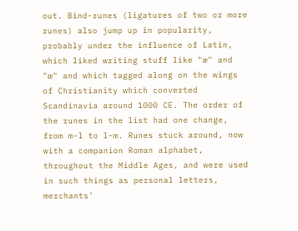out. Bind-runes (ligatures of two or more runes) also jump up in popularity, probably under the influence of Latin, which liked writing stuff like "æ" and "œ" and which tagged along on the wings of Christianity which converted Scandinavia around 1000 CE. The order of the runes in the list had one change, from m-l to l-m. Runes stuck around, now with a companion Roman alphabet, throughout the Middle Ages, and were used in such things as personal letters, merchants'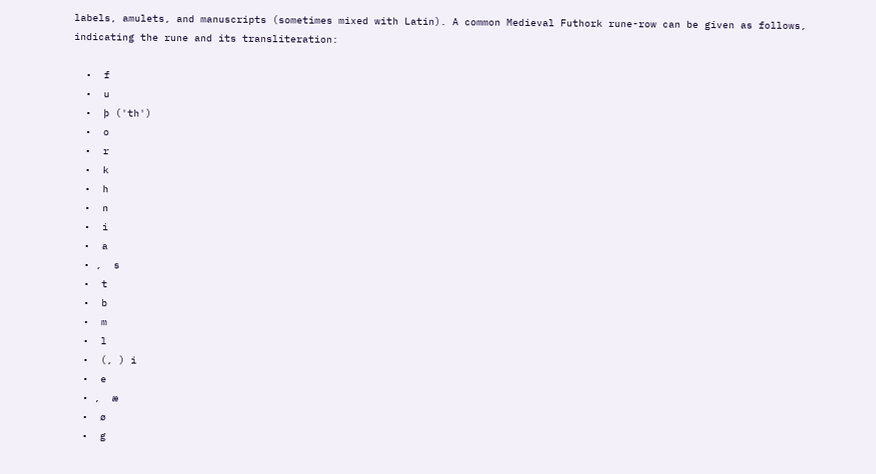labels, amulets, and manuscripts (sometimes mixed with Latin). A common Medieval Futhork rune-row can be given as follows, indicating the rune and its transliteration:

  •  f
  •  u
  •  þ ('th')
  •  o
  •  r
  •  k
  •  h
  •  n
  •  i
  •  a
  • ,  s
  •  t
  •  b
  •  m
  •  l
  •  (, ) i
  •  e
  • ,  æ
  •  ø
  •  g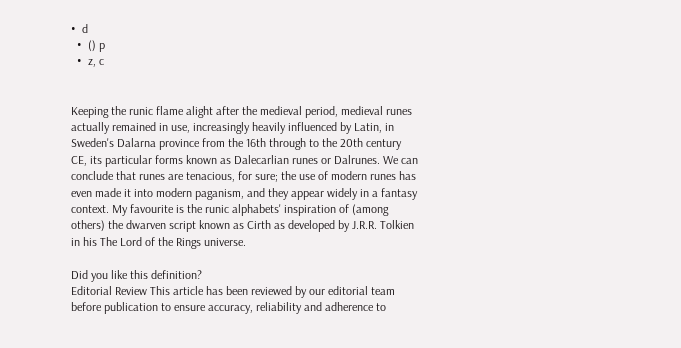•  d
  •  () p
  •  z, c


Keeping the runic flame alight after the medieval period, medieval runes actually remained in use, increasingly heavily influenced by Latin, in Sweden's Dalarna province from the 16th through to the 20th century CE, its particular forms known as Dalecarlian runes or Dalrunes. We can conclude that runes are tenacious, for sure; the use of modern runes has even made it into modern paganism, and they appear widely in a fantasy context. My favourite is the runic alphabets' inspiration of (among others) the dwarven script known as Cirth as developed by J.R.R. Tolkien in his The Lord of the Rings universe.

Did you like this definition?
Editorial Review This article has been reviewed by our editorial team before publication to ensure accuracy, reliability and adherence to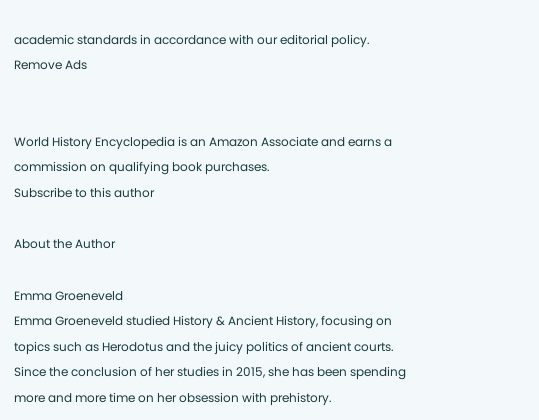academic standards in accordance with our editorial policy.
Remove Ads


World History Encyclopedia is an Amazon Associate and earns a commission on qualifying book purchases.
Subscribe to this author

About the Author

Emma Groeneveld
Emma Groeneveld studied History & Ancient History, focusing on topics such as Herodotus and the juicy politics of ancient courts. Since the conclusion of her studies in 2015, she has been spending more and more time on her obsession with prehistory.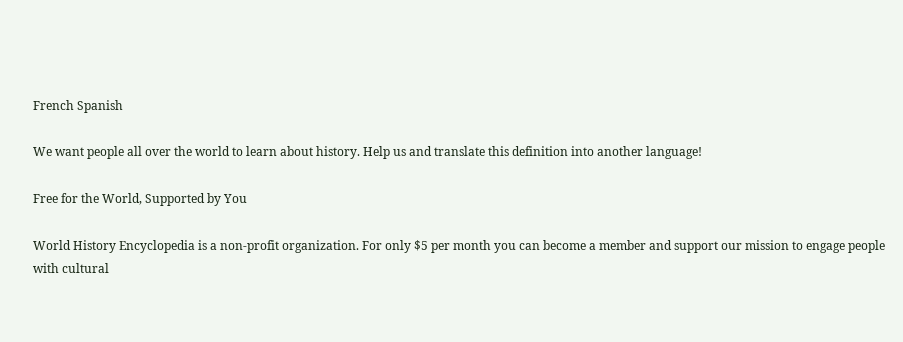French Spanish

We want people all over the world to learn about history. Help us and translate this definition into another language!

Free for the World, Supported by You

World History Encyclopedia is a non-profit organization. For only $5 per month you can become a member and support our mission to engage people with cultural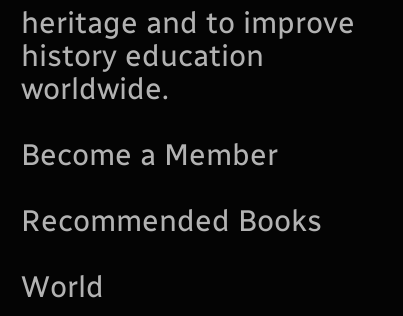heritage and to improve history education worldwide.

Become a Member

Recommended Books

World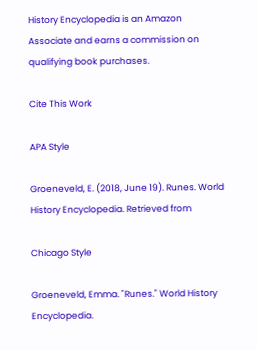History Encyclopedia is an Amazon Associate and earns a commission on qualifying book purchases.

Cite This Work

APA Style

Groeneveld, E. (2018, June 19). Runes. World History Encyclopedia. Retrieved from

Chicago Style

Groeneveld, Emma. "Runes." World History Encyclopedia.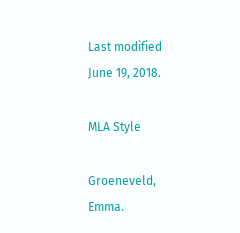Last modified June 19, 2018.

MLA Style

Groeneveld, Emma.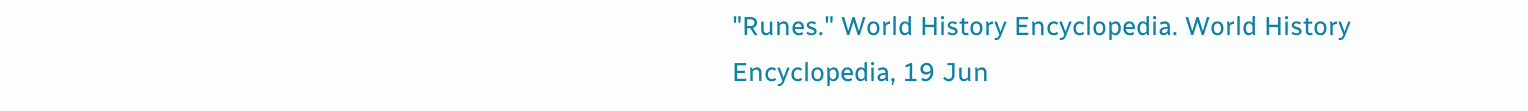"Runes." World History Encyclopedia. World History Encyclopedia, 19 Jun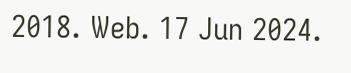2018. Web. 17 Jun 2024.